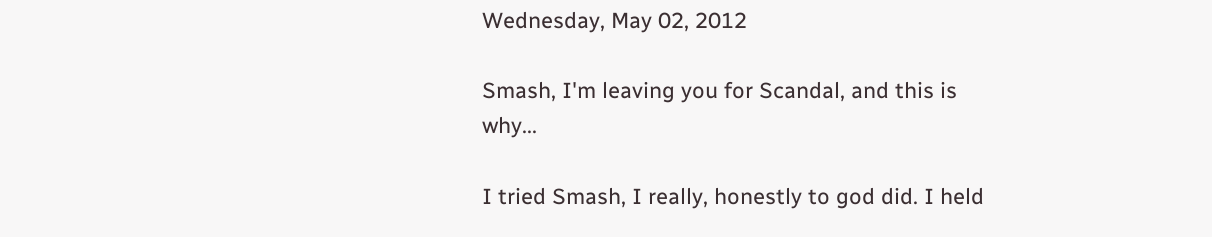Wednesday, May 02, 2012

Smash, I'm leaving you for Scandal, and this is why...

I tried Smash, I really, honestly to god did. I held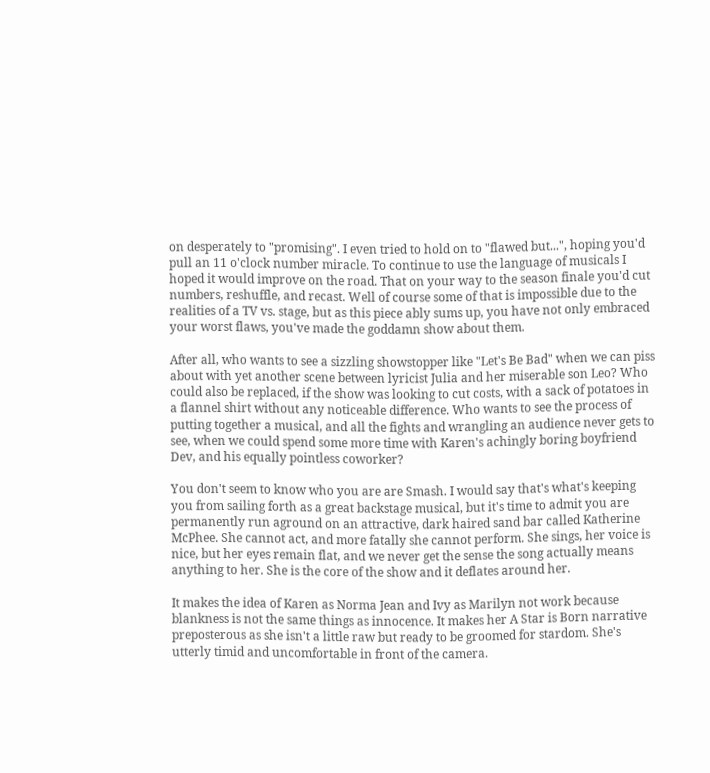on desperately to "promising". I even tried to hold on to "flawed but...", hoping you'd pull an 11 o'clock number miracle. To continue to use the language of musicals I hoped it would improve on the road. That on your way to the season finale you'd cut numbers, reshuffle, and recast. Well of course some of that is impossible due to the realities of a TV vs. stage, but as this piece ably sums up, you have not only embraced your worst flaws, you've made the goddamn show about them.

After all, who wants to see a sizzling showstopper like "Let's Be Bad" when we can piss about with yet another scene between lyricist Julia and her miserable son Leo? Who could also be replaced, if the show was looking to cut costs, with a sack of potatoes in a flannel shirt without any noticeable difference. Who wants to see the process of putting together a musical, and all the fights and wrangling an audience never gets to see, when we could spend some more time with Karen's achingly boring boyfriend Dev, and his equally pointless coworker?

You don't seem to know who you are are Smash. I would say that's what's keeping you from sailing forth as a great backstage musical, but it's time to admit you are permanently run aground on an attractive, dark haired sand bar called Katherine McPhee. She cannot act, and more fatally she cannot perform. She sings, her voice is nice, but her eyes remain flat, and we never get the sense the song actually means anything to her. She is the core of the show and it deflates around her.

It makes the idea of Karen as Norma Jean and Ivy as Marilyn not work because blankness is not the same things as innocence. It makes her A Star is Born narrative preposterous as she isn't a little raw but ready to be groomed for stardom. She's utterly timid and uncomfortable in front of the camera.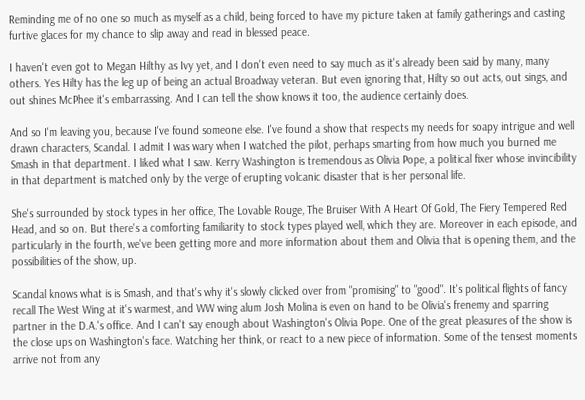Reminding me of no one so much as myself as a child, being forced to have my picture taken at family gatherings and casting furtive glaces for my chance to slip away and read in blessed peace.

I haven't even got to Megan Hilthy as Ivy yet, and I don't even need to say much as it's already been said by many, many others. Yes Hilty has the leg up of being an actual Broadway veteran. But even ignoring that, Hilty so out acts, out sings, and out shines McPhee it's embarrassing. And I can tell the show knows it too, the audience certainly does.

And so I'm leaving you, because I've found someone else. I've found a show that respects my needs for soapy intrigue and well drawn characters, Scandal. I admit I was wary when I watched the pilot, perhaps smarting from how much you burned me Smash in that department. I liked what I saw. Kerry Washington is tremendous as Olivia Pope, a political fixer whose invincibility in that department is matched only by the verge of erupting volcanic disaster that is her personal life.

She's surrounded by stock types in her office, The Lovable Rouge, The Bruiser With A Heart Of Gold, The Fiery Tempered Red Head, and so on. But there's a comforting familiarity to stock types played well, which they are. Moreover in each episode, and particularly in the fourth, we've been getting more and more information about them and Olivia that is opening them, and the possibilities of the show, up.

Scandal knows what is is Smash, and that's why it's slowly clicked over from "promising" to "good". It's political flights of fancy recall The West Wing at it's warmest, and WW wing alum Josh Molina is even on hand to be Olivia's frenemy and sparring partner in the D.A.'s office. And I can't say enough about Washington's Olivia Pope. One of the great pleasures of the show is the close ups on Washington's face. Watching her think, or react to a new piece of information. Some of the tensest moments arrive not from any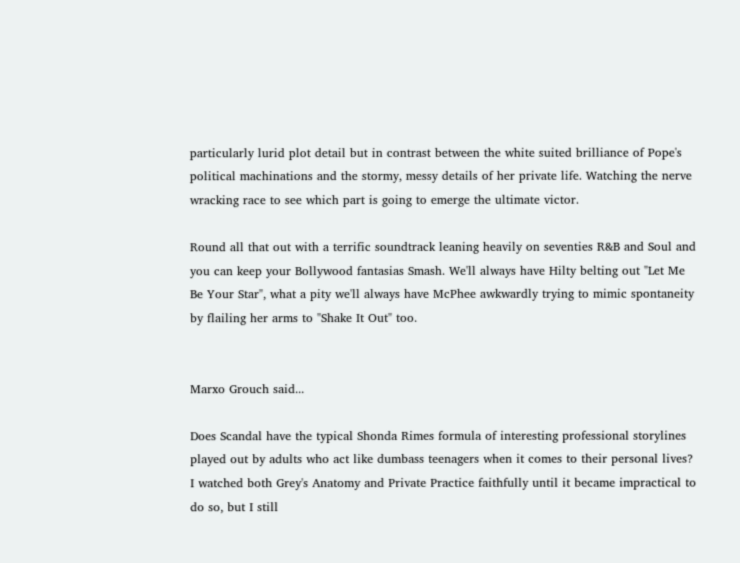particularly lurid plot detail but in contrast between the white suited brilliance of Pope's political machinations and the stormy, messy details of her private life. Watching the nerve wracking race to see which part is going to emerge the ultimate victor.

Round all that out with a terrific soundtrack leaning heavily on seventies R&B and Soul and you can keep your Bollywood fantasias Smash. We'll always have Hilty belting out "Let Me Be Your Star", what a pity we'll always have McPhee awkwardly trying to mimic spontaneity by flailing her arms to "Shake It Out" too.


Marxo Grouch said...

Does Scandal have the typical Shonda Rimes formula of interesting professional storylines played out by adults who act like dumbass teenagers when it comes to their personal lives? I watched both Grey's Anatomy and Private Practice faithfully until it became impractical to do so, but I still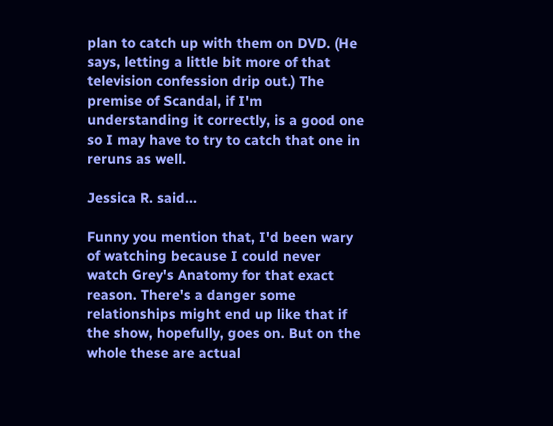plan to catch up with them on DVD. (He says, letting a little bit more of that television confession drip out.) The premise of Scandal, if I'm understanding it correctly, is a good one so I may have to try to catch that one in reruns as well.

Jessica R. said...

Funny you mention that, I'd been wary of watching because I could never watch Grey's Anatomy for that exact reason. There's a danger some relationships might end up like that if the show, hopefully, goes on. But on the whole these are actual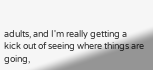adults, and I'm really getting a kick out of seeing where things are going,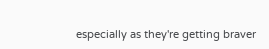especially as they're getting braver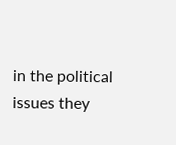in the political issues they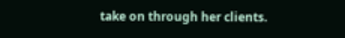take on through her clients.